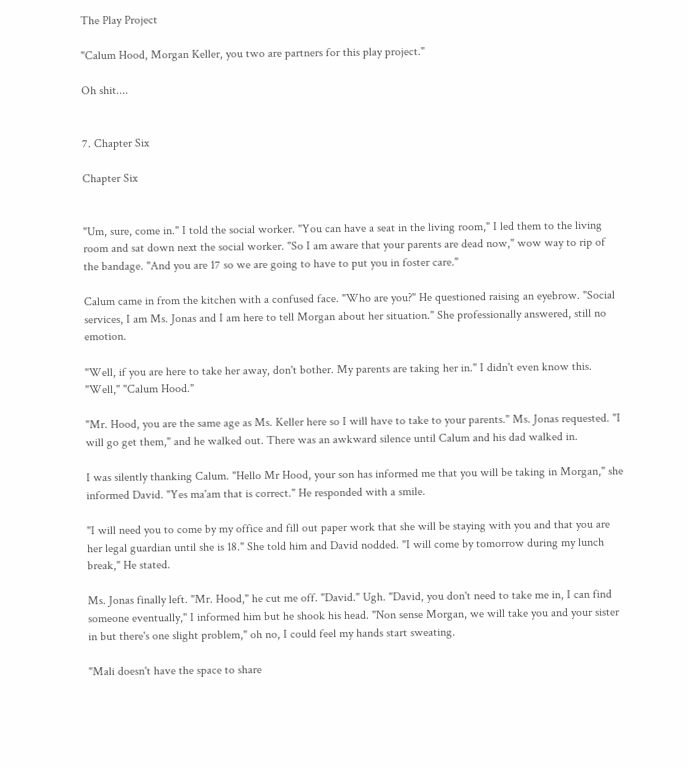The Play Project

"Calum Hood, Morgan Keller, you two are partners for this play project."

Oh shit....


7. Chapter Six

Chapter Six


"Um, sure, come in." I told the social worker. "You can have a seat in the living room," I led them to the living room and sat down next the social worker. "So I am aware that your parents are dead now," wow way to rip of the bandage. "And you are 17 so we are going to have to put you in foster care."

Calum came in from the kitchen with a confused face. "Who are you?" He questioned raising an eyebrow. "Social services, I am Ms. Jonas and I am here to tell Morgan about her situation." She professionally answered, still no emotion.

"Well, if you are here to take her away, don't bother. My parents are taking her in." I didn't even know this. "Well," "Calum Hood."

"Mr. Hood, you are the same age as Ms. Keller here so I will have to take to your parents." Ms. Jonas requested. "I will go get them," and he walked out. There was an awkward silence until Calum and his dad walked in.

I was silently thanking Calum. "Hello Mr Hood, your son has informed me that you will be taking in Morgan," she informed David. "Yes ma'am that is correct." He responded with a smile.

"I will need you to come by my office and fill out paper work that she will be staying with you and that you are her legal guardian until she is 18." She told him and David nodded. "I will come by tomorrow during my lunch break," He stated.

Ms. Jonas finally left. "Mr. Hood," he cut me off. "David." Ugh. "David, you don't need to take me in, I can find someone eventually," I informed him but he shook his head. "Non sense Morgan, we will take you and your sister in but there's one slight problem," oh no, I could feel my hands start sweating.

"Mali doesn't have the space to share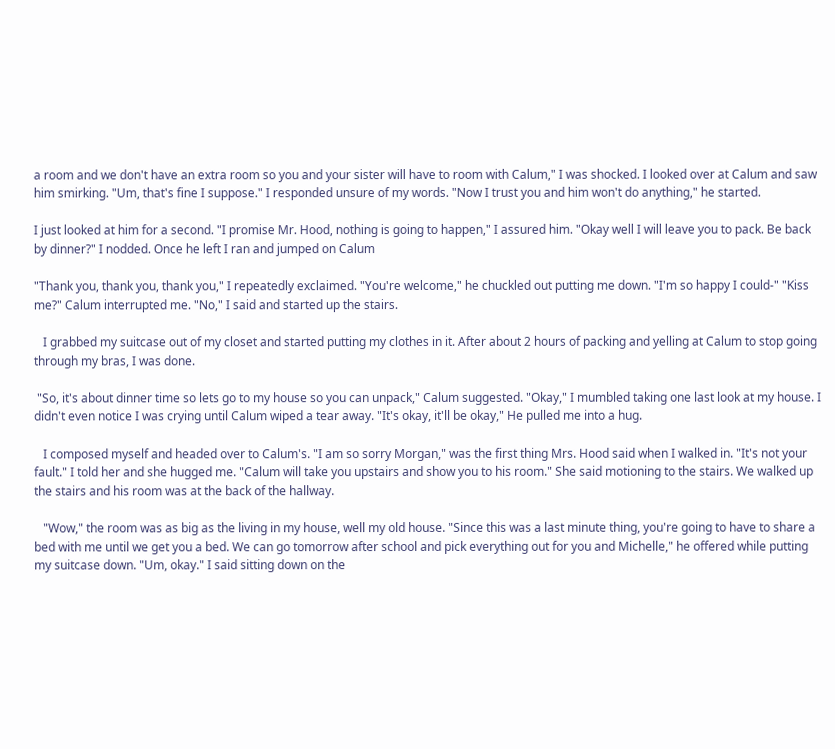a room and we don't have an extra room so you and your sister will have to room with Calum," I was shocked. I looked over at Calum and saw him smirking. "Um, that's fine I suppose." I responded unsure of my words. "Now I trust you and him won't do anything," he started.

I just looked at him for a second. "I promise Mr. Hood, nothing is going to happen," I assured him. "Okay well I will leave you to pack. Be back by dinner?" I nodded. Once he left I ran and jumped on Calum

"Thank you, thank you, thank you," I repeatedly exclaimed. "You're welcome," he chuckled out putting me down. "I'm so happy I could-" "Kiss me?" Calum interrupted me. "No," I said and started up the stairs.

   I grabbed my suitcase out of my closet and started putting my clothes in it. After about 2 hours of packing and yelling at Calum to stop going through my bras, I was done.

 "So, it's about dinner time so lets go to my house so you can unpack," Calum suggested. "Okay," I mumbled taking one last look at my house. I didn't even notice I was crying until Calum wiped a tear away. "It's okay, it'll be okay," He pulled me into a hug.

   I composed myself and headed over to Calum's. "I am so sorry Morgan," was the first thing Mrs. Hood said when I walked in. "It's not your fault." I told her and she hugged me. "Calum will take you upstairs and show you to his room." She said motioning to the stairs. We walked up the stairs and his room was at the back of the hallway.

   "Wow," the room was as big as the living in my house, well my old house. "Since this was a last minute thing, you're going to have to share a bed with me until we get you a bed. We can go tomorrow after school and pick everything out for you and Michelle," he offered while putting my suitcase down. "Um, okay." I said sitting down on the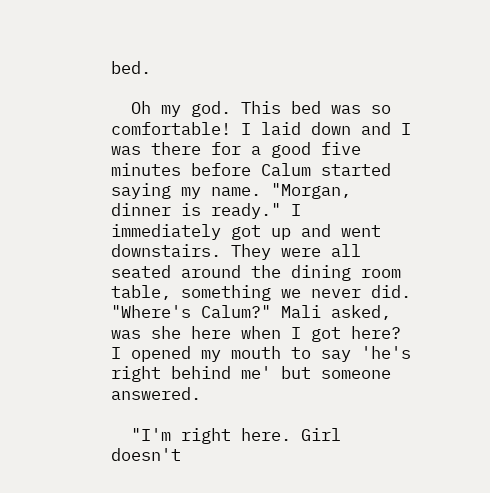bed.

  Oh my god. This bed was so comfortable! I laid down and I was there for a good five minutes before Calum started saying my name. "Morgan, dinner is ready." I immediately got up and went downstairs. They were all seated around the dining room table, something we never did. "Where's Calum?" Mali asked, was she here when I got here? I opened my mouth to say 'he's right behind me' but someone answered.

  "I'm right here. Girl doesn't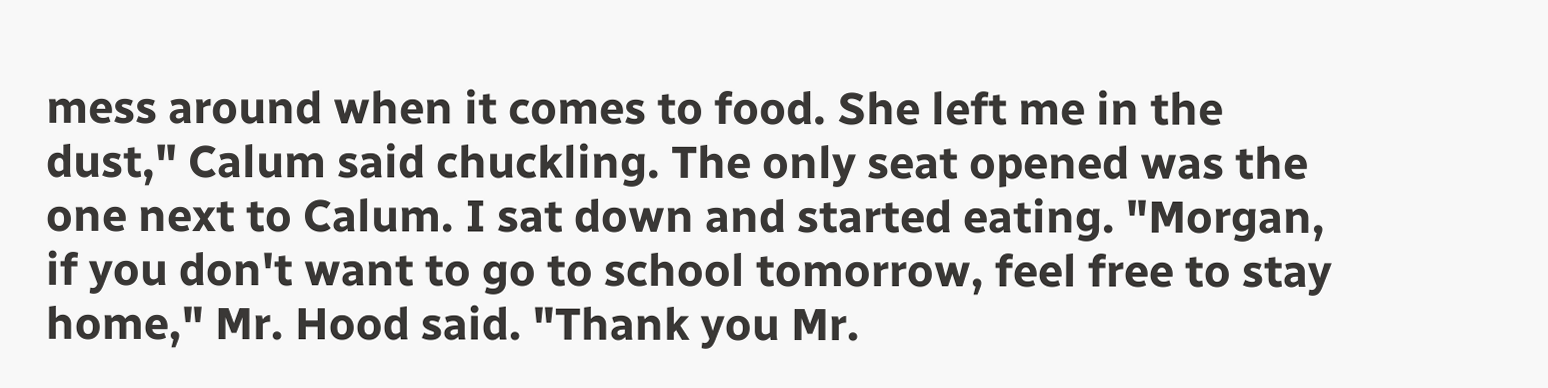mess around when it comes to food. She left me in the dust," Calum said chuckling. The only seat opened was the one next to Calum. I sat down and started eating. "Morgan, if you don't want to go to school tomorrow, feel free to stay home," Mr. Hood said. "Thank you Mr.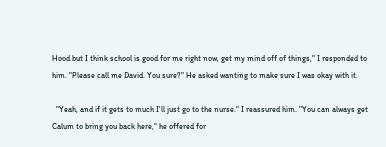Hood but I think school is good for me right now, get my mind off of things," I responded to him. "Please call me David. You sure?" He asked wanting to make sure I was okay with it.

  "Yeah, and if it gets to much I'll just go to the nurse." I reassured him. "You can always get Calum to bring you back here," he offered for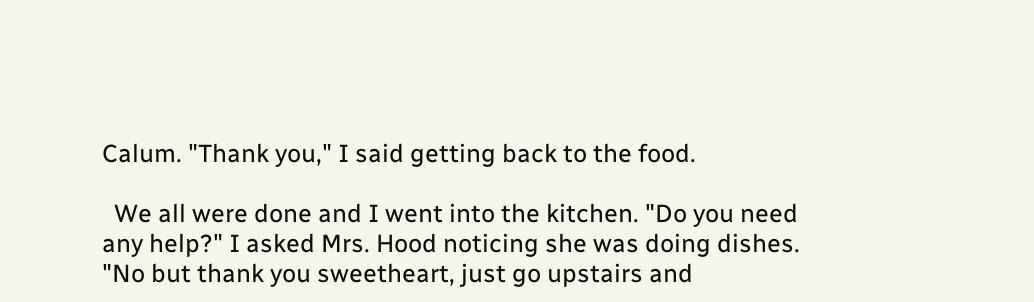Calum. "Thank you," I said getting back to the food.

  We all were done and I went into the kitchen. "Do you need any help?" I asked Mrs. Hood noticing she was doing dishes. "No but thank you sweetheart, just go upstairs and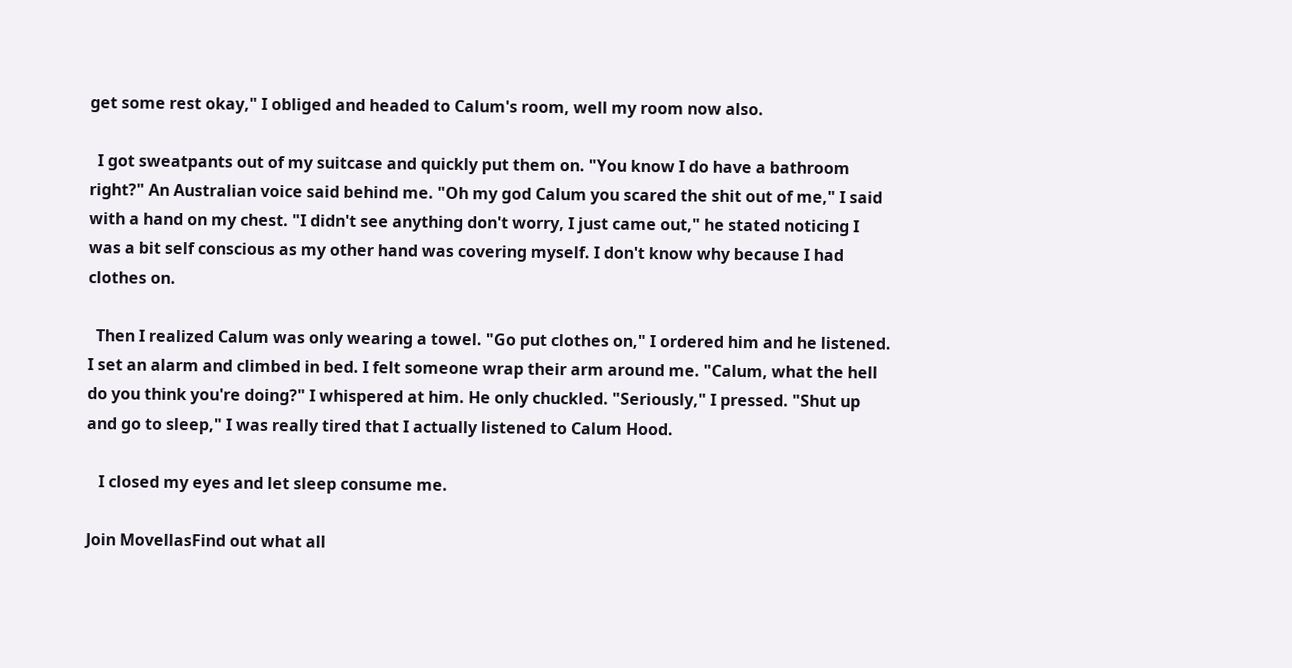get some rest okay," I obliged and headed to Calum's room, well my room now also.

  I got sweatpants out of my suitcase and quickly put them on. "You know I do have a bathroom right?" An Australian voice said behind me. "Oh my god Calum you scared the shit out of me," I said with a hand on my chest. "I didn't see anything don't worry, I just came out," he stated noticing I was a bit self conscious as my other hand was covering myself. I don't know why because I had clothes on.

  Then I realized Calum was only wearing a towel. "Go put clothes on," I ordered him and he listened. I set an alarm and climbed in bed. I felt someone wrap their arm around me. "Calum, what the hell do you think you're doing?" I whispered at him. He only chuckled. "Seriously," I pressed. "Shut up and go to sleep," I was really tired that I actually listened to Calum Hood.

   I closed my eyes and let sleep consume me.

Join MovellasFind out what all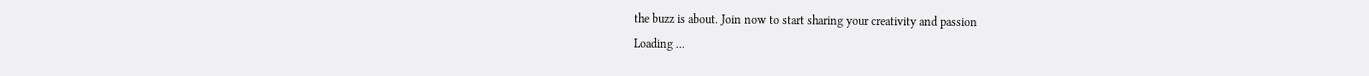the buzz is about. Join now to start sharing your creativity and passion
Loading ...